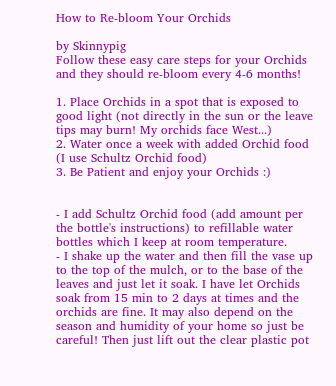How to Re-bloom Your Orchids

by Skinnypig
Follow these easy care steps for your Orchids and they should re-bloom every 4-6 months!

1. Place Orchids in a spot that is exposed to good light (not directly in the sun or the leave tips may burn! My orchids face West...)
2. Water once a week with added Orchid food (I use Schultz Orchid food)
3. Be Patient and enjoy your Orchids :)


- I add Schultz Orchid food (add amount per the bottle's instructions) to refillable water bottles which I keep at room temperature.
- I shake up the water and then fill the vase up to the top of the mulch, or to the base of the leaves and just let it soak. I have let Orchids soak from 15 min to 2 days at times and the orchids are fine. It may also depend on the season and humidity of your home so just be careful! Then just lift out the clear plastic pot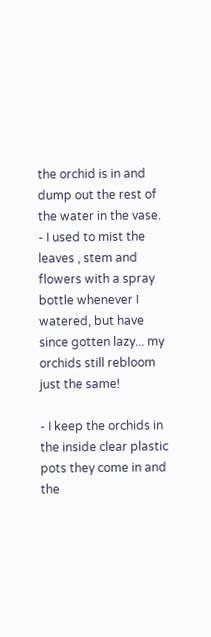the orchid is in and dump out the rest of the water in the vase.
- I used to mist the leaves , stem and flowers with a spray bottle whenever I watered, but have since gotten lazy... my orchids still rebloom just the same!

- I keep the orchids in the inside clear plastic pots they come in and the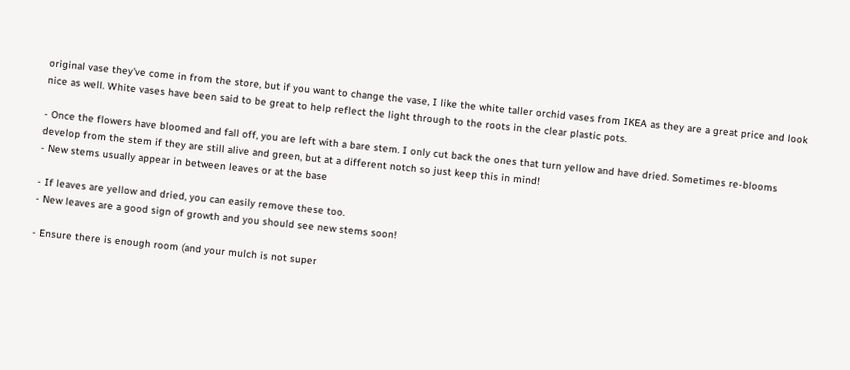original vase they've come in from the store, but if you want to change the vase, I like the white taller orchid vases from IKEA as they are a great price and look nice as well. White vases have been said to be great to help reflect the light through to the roots in the clear plastic pots.

- Once the flowers have bloomed and fall off, you are left with a bare stem. I only cut back the ones that turn yellow and have dried. Sometimes re-blooms develop from the stem if they are still alive and green, but at a different notch so just keep this in mind!
- New stems usually appear in between leaves or at the base

- If leaves are yellow and dried, you can easily remove these too.
- New leaves are a good sign of growth and you should see new stems soon!

- Ensure there is enough room (and your mulch is not super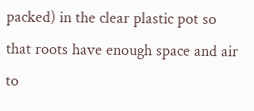packed) in the clear plastic pot so that roots have enough space and air to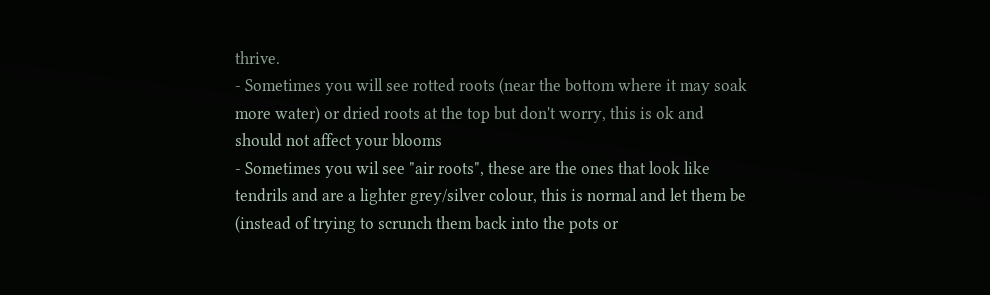thrive.
- Sometimes you will see rotted roots (near the bottom where it may soak more water) or dried roots at the top but don't worry, this is ok and should not affect your blooms
- Sometimes you wil see "air roots", these are the ones that look like tendrils and are a lighter grey/silver colour, this is normal and let them be (instead of trying to scrunch them back into the pots or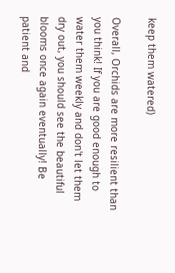keep them watered)

Overall, Orchids are more resilient than you think! If you are good enough to water them weekly and don't let them dry out, you should see the beautiful blooms once again eventually! Be patient and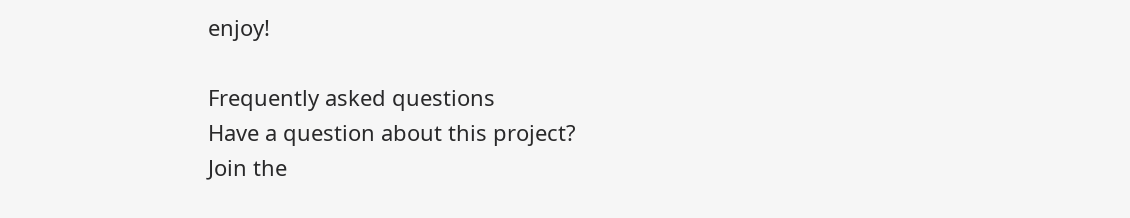enjoy!

Frequently asked questions
Have a question about this project?
Join the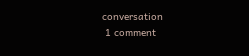conversation
 1 comment